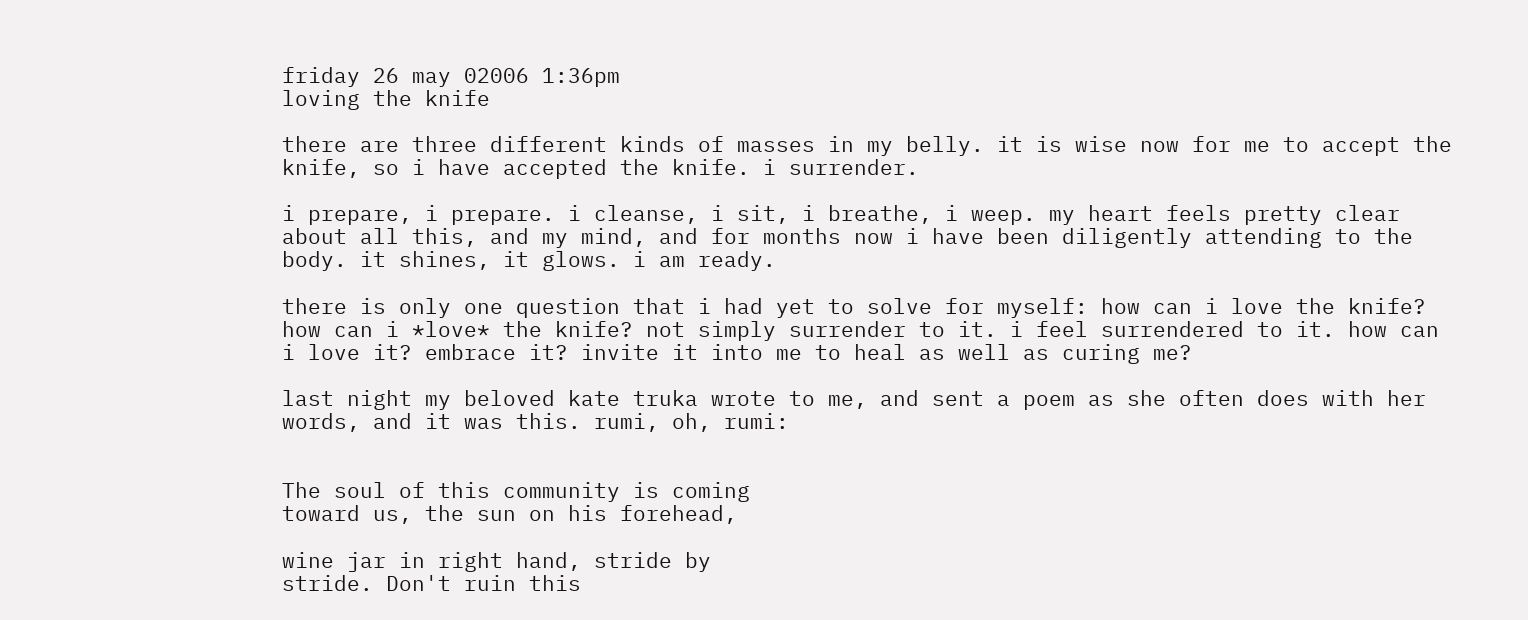friday 26 may 02006 1:36pm
loving the knife

there are three different kinds of masses in my belly. it is wise now for me to accept the knife, so i have accepted the knife. i surrender.

i prepare, i prepare. i cleanse, i sit, i breathe, i weep. my heart feels pretty clear about all this, and my mind, and for months now i have been diligently attending to the body. it shines, it glows. i am ready.

there is only one question that i had yet to solve for myself: how can i love the knife? how can i *love* the knife? not simply surrender to it. i feel surrendered to it. how can i love it? embrace it? invite it into me to heal as well as curing me?

last night my beloved kate truka wrote to me, and sent a poem as she often does with her words, and it was this. rumi, oh, rumi:


The soul of this community is coming
toward us, the sun on his forehead,

wine jar in right hand, stride by
stride. Don't ruin this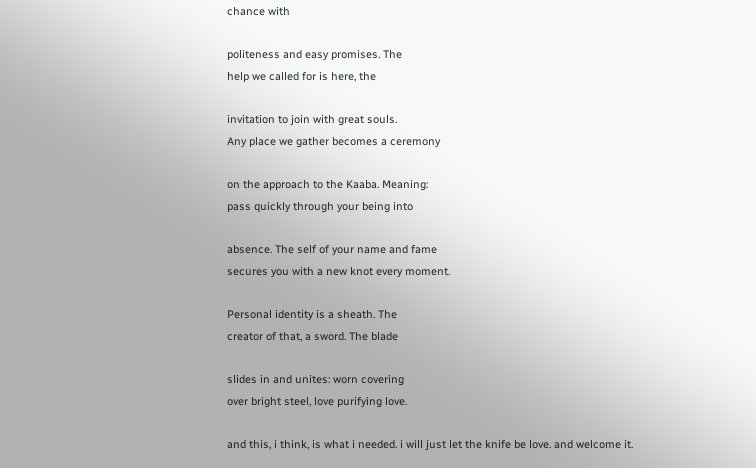chance with

politeness and easy promises. The
help we called for is here, the

invitation to join with great souls.
Any place we gather becomes a ceremony

on the approach to the Kaaba. Meaning:
pass quickly through your being into

absence. The self of your name and fame
secures you with a new knot every moment.

Personal identity is a sheath. The
creator of that, a sword. The blade

slides in and unites: worn covering
over bright steel, love purifying love.

and this, i think, is what i needed. i will just let the knife be love. and welcome it.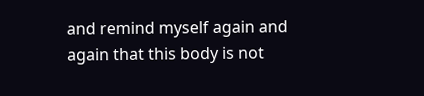and remind myself again and again that this body is not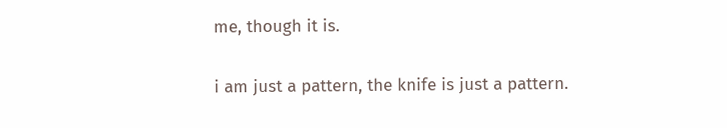me, though it is.

i am just a pattern, the knife is just a pattern.